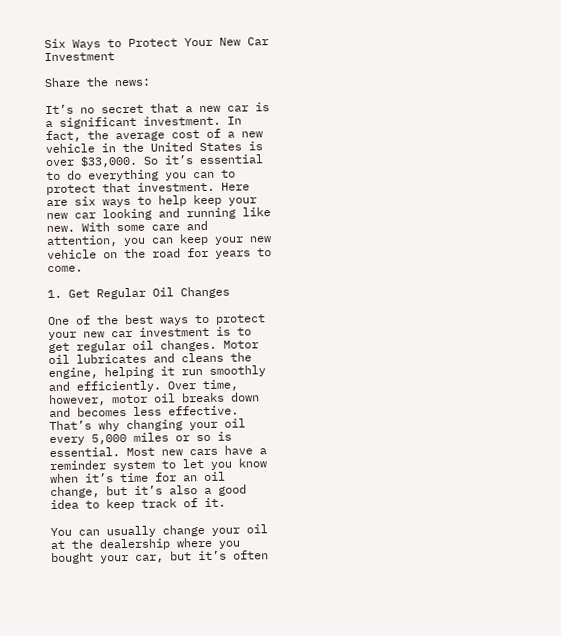Six Ways to Protect Your New Car Investment

Share the news:

It’s no secret that a new car is a significant investment. In fact, the average cost of a new vehicle in the United States is over $33,000. So it’s essential to do everything you can to protect that investment. Here are six ways to help keep your new car looking and running like new. With some care and attention, you can keep your new vehicle on the road for years to come.

1. Get Regular Oil Changes

One of the best ways to protect your new car investment is to get regular oil changes. Motor oil lubricates and cleans the engine, helping it run smoothly and efficiently. Over time, however, motor oil breaks down and becomes less effective. That’s why changing your oil every 5,000 miles or so is essential. Most new cars have a reminder system to let you know when it’s time for an oil change, but it’s also a good idea to keep track of it.

You can usually change your oil at the dealership where you bought your car, but it’s often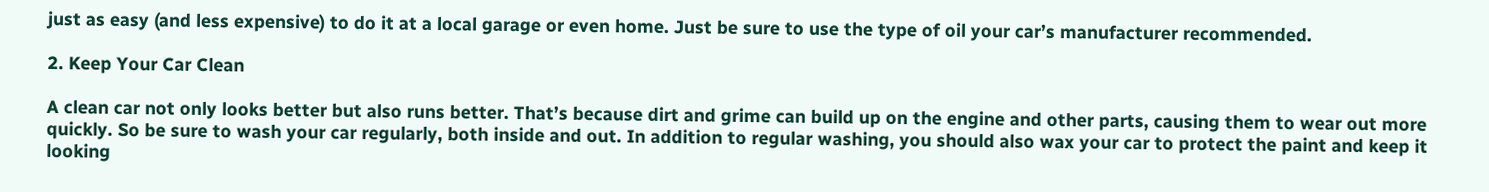just as easy (and less expensive) to do it at a local garage or even home. Just be sure to use the type of oil your car’s manufacturer recommended.

2. Keep Your Car Clean

A clean car not only looks better but also runs better. That’s because dirt and grime can build up on the engine and other parts, causing them to wear out more quickly. So be sure to wash your car regularly, both inside and out. In addition to regular washing, you should also wax your car to protect the paint and keep it looking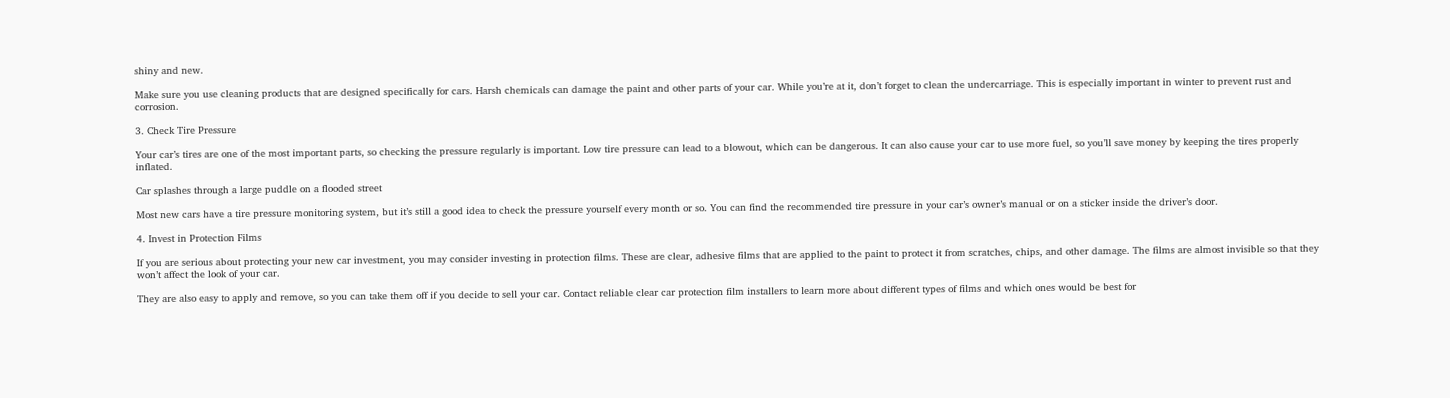shiny and new.

Make sure you use cleaning products that are designed specifically for cars. Harsh chemicals can damage the paint and other parts of your car. While you’re at it, don’t forget to clean the undercarriage. This is especially important in winter to prevent rust and corrosion.

3. Check Tire Pressure

Your car’s tires are one of the most important parts, so checking the pressure regularly is important. Low tire pressure can lead to a blowout, which can be dangerous. It can also cause your car to use more fuel, so you’ll save money by keeping the tires properly inflated.

Car splashes through a large puddle on a flooded street

Most new cars have a tire pressure monitoring system, but it’s still a good idea to check the pressure yourself every month or so. You can find the recommended tire pressure in your car’s owner’s manual or on a sticker inside the driver’s door.

4. Invest in Protection Films

If you are serious about protecting your new car investment, you may consider investing in protection films. These are clear, adhesive films that are applied to the paint to protect it from scratches, chips, and other damage. The films are almost invisible so that they won’t affect the look of your car.

They are also easy to apply and remove, so you can take them off if you decide to sell your car. Contact reliable clear car protection film installers to learn more about different types of films and which ones would be best for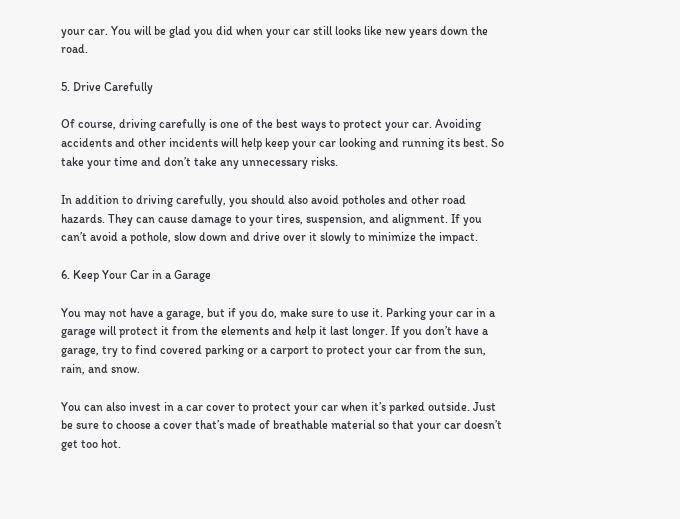your car. You will be glad you did when your car still looks like new years down the road.

5. Drive Carefully

Of course, driving carefully is one of the best ways to protect your car. Avoiding accidents and other incidents will help keep your car looking and running its best. So take your time and don’t take any unnecessary risks.

In addition to driving carefully, you should also avoid potholes and other road hazards. They can cause damage to your tires, suspension, and alignment. If you can’t avoid a pothole, slow down and drive over it slowly to minimize the impact.

6. Keep Your Car in a Garage

You may not have a garage, but if you do, make sure to use it. Parking your car in a garage will protect it from the elements and help it last longer. If you don’t have a garage, try to find covered parking or a carport to protect your car from the sun, rain, and snow.

You can also invest in a car cover to protect your car when it’s parked outside. Just be sure to choose a cover that’s made of breathable material so that your car doesn’t get too hot.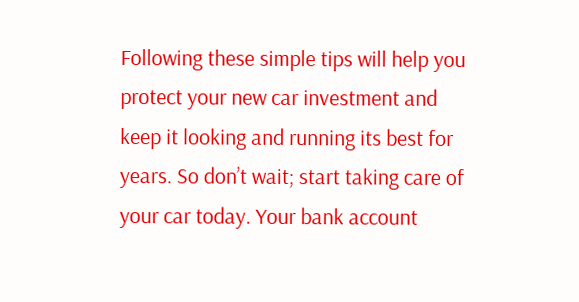Following these simple tips will help you protect your new car investment and keep it looking and running its best for years. So don’t wait; start taking care of your car today. Your bank account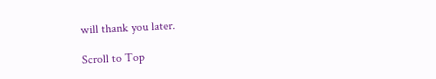will thank you later.

Scroll to Top